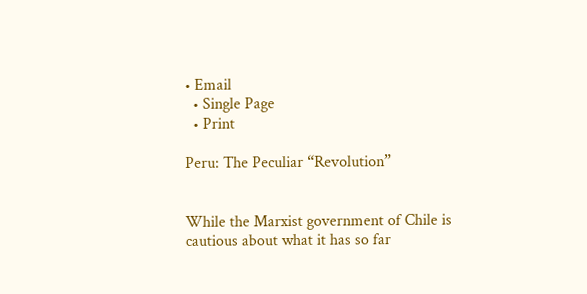• Email
  • Single Page
  • Print

Peru: The Peculiar “Revolution”


While the Marxist government of Chile is cautious about what it has so far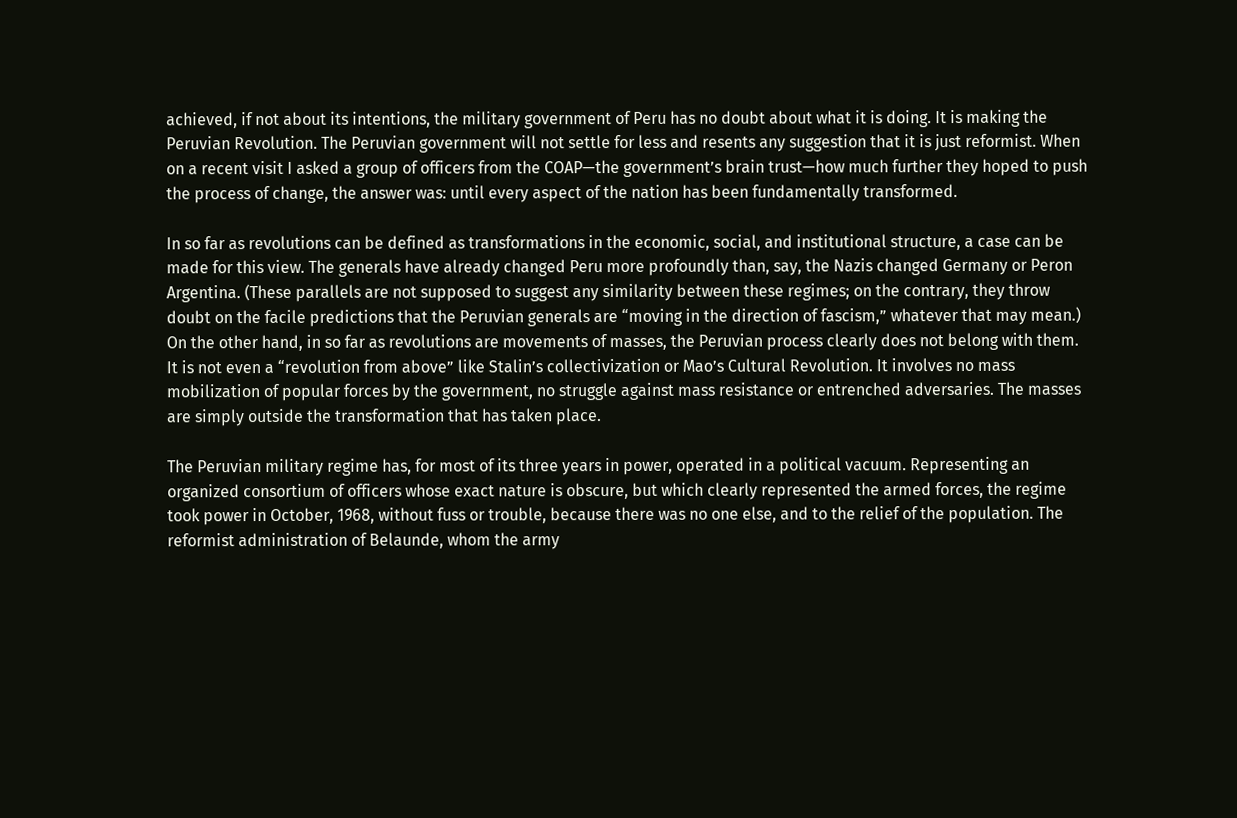achieved, if not about its intentions, the military government of Peru has no doubt about what it is doing. It is making the Peruvian Revolution. The Peruvian government will not settle for less and resents any suggestion that it is just reformist. When on a recent visit I asked a group of officers from the COAP—the government’s brain trust—how much further they hoped to push the process of change, the answer was: until every aspect of the nation has been fundamentally transformed.

In so far as revolutions can be defined as transformations in the economic, social, and institutional structure, a case can be made for this view. The generals have already changed Peru more profoundly than, say, the Nazis changed Germany or Peron Argentina. (These parallels are not supposed to suggest any similarity between these regimes; on the contrary, they throw doubt on the facile predictions that the Peruvian generals are “moving in the direction of fascism,” whatever that may mean.) On the other hand, in so far as revolutions are movements of masses, the Peruvian process clearly does not belong with them. It is not even a “revolution from above” like Stalin’s collectivization or Mao’s Cultural Revolution. It involves no mass mobilization of popular forces by the government, no struggle against mass resistance or entrenched adversaries. The masses are simply outside the transformation that has taken place.

The Peruvian military regime has, for most of its three years in power, operated in a political vacuum. Representing an organized consortium of officers whose exact nature is obscure, but which clearly represented the armed forces, the regime took power in October, 1968, without fuss or trouble, because there was no one else, and to the relief of the population. The reformist administration of Belaunde, whom the army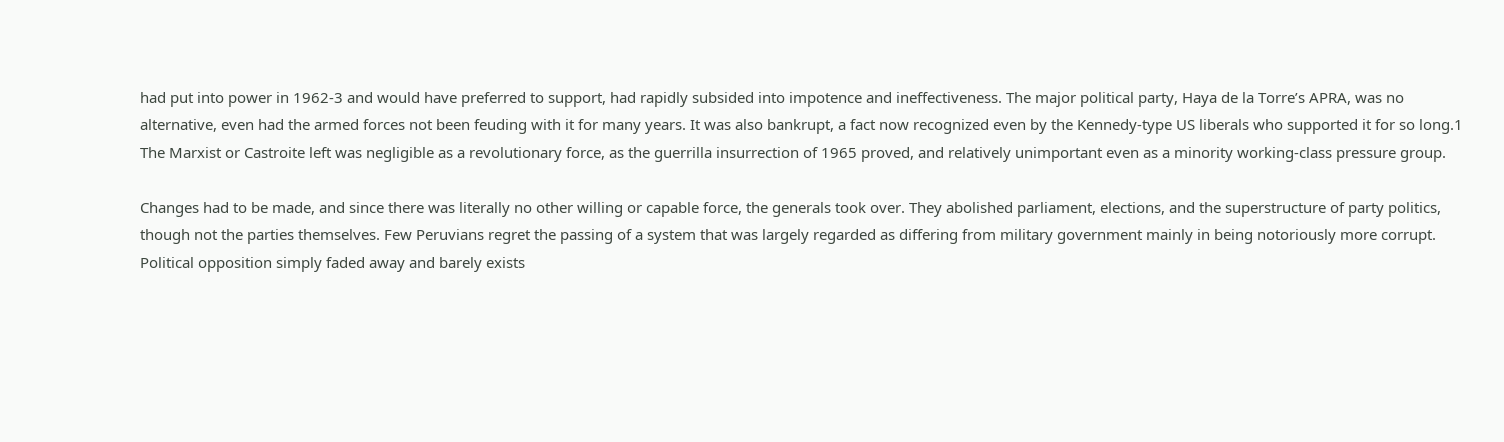had put into power in 1962-3 and would have preferred to support, had rapidly subsided into impotence and ineffectiveness. The major political party, Haya de la Torre’s APRA, was no alternative, even had the armed forces not been feuding with it for many years. It was also bankrupt, a fact now recognized even by the Kennedy-type US liberals who supported it for so long.1 The Marxist or Castroite left was negligible as a revolutionary force, as the guerrilla insurrection of 1965 proved, and relatively unimportant even as a minority working-class pressure group.

Changes had to be made, and since there was literally no other willing or capable force, the generals took over. They abolished parliament, elections, and the superstructure of party politics, though not the parties themselves. Few Peruvians regret the passing of a system that was largely regarded as differing from military government mainly in being notoriously more corrupt. Political opposition simply faded away and barely exists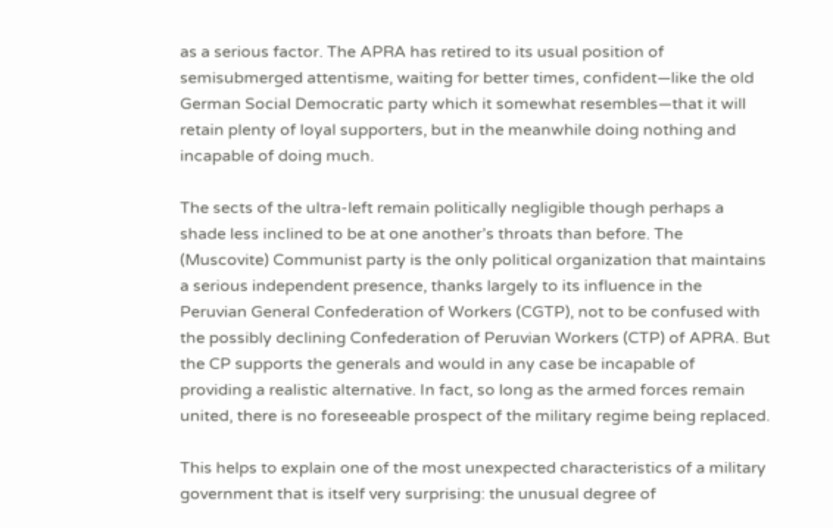as a serious factor. The APRA has retired to its usual position of semisubmerged attentisme, waiting for better times, confident—like the old German Social Democratic party which it somewhat resembles—that it will retain plenty of loyal supporters, but in the meanwhile doing nothing and incapable of doing much.

The sects of the ultra-left remain politically negligible though perhaps a shade less inclined to be at one another’s throats than before. The (Muscovite) Communist party is the only political organization that maintains a serious independent presence, thanks largely to its influence in the Peruvian General Confederation of Workers (CGTP), not to be confused with the possibly declining Confederation of Peruvian Workers (CTP) of APRA. But the CP supports the generals and would in any case be incapable of providing a realistic alternative. In fact, so long as the armed forces remain united, there is no foreseeable prospect of the military regime being replaced.

This helps to explain one of the most unexpected characteristics of a military government that is itself very surprising: the unusual degree of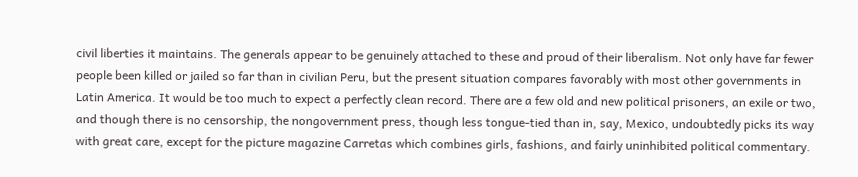civil liberties it maintains. The generals appear to be genuinely attached to these and proud of their liberalism. Not only have far fewer people been killed or jailed so far than in civilian Peru, but the present situation compares favorably with most other governments in Latin America. It would be too much to expect a perfectly clean record. There are a few old and new political prisoners, an exile or two, and though there is no censorship, the nongovernment press, though less tongue-tied than in, say, Mexico, undoubtedly picks its way with great care, except for the picture magazine Carretas which combines girls, fashions, and fairly uninhibited political commentary.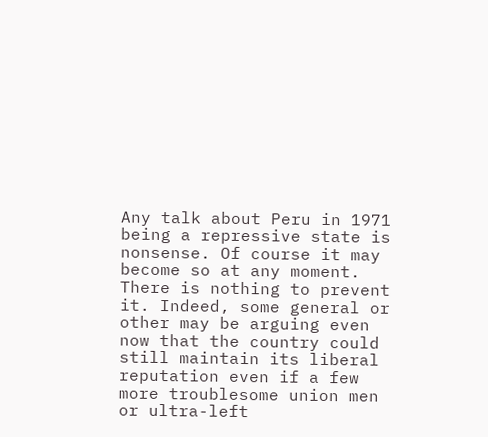Any talk about Peru in 1971 being a repressive state is nonsense. Of course it may become so at any moment. There is nothing to prevent it. Indeed, some general or other may be arguing even now that the country could still maintain its liberal reputation even if a few more troublesome union men or ultra-left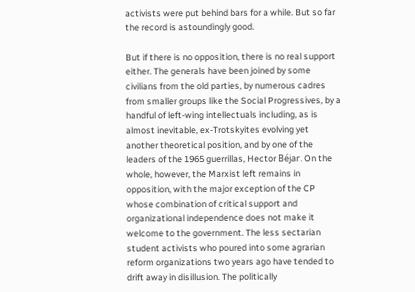activists were put behind bars for a while. But so far the record is astoundingly good.

But if there is no opposition, there is no real support either. The generals have been joined by some civilians from the old parties, by numerous cadres from smaller groups like the Social Progressives, by a handful of left-wing intellectuals including, as is almost inevitable, ex-Trotskyites evolving yet another theoretical position, and by one of the leaders of the 1965 guerrillas, Hector Béjar. On the whole, however, the Marxist left remains in opposition, with the major exception of the CP whose combination of critical support and organizational independence does not make it welcome to the government. The less sectarian student activists who poured into some agrarian reform organizations two years ago have tended to drift away in disillusion. The politically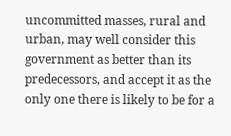uncommitted masses, rural and urban, may well consider this government as better than its predecessors, and accept it as the only one there is likely to be for a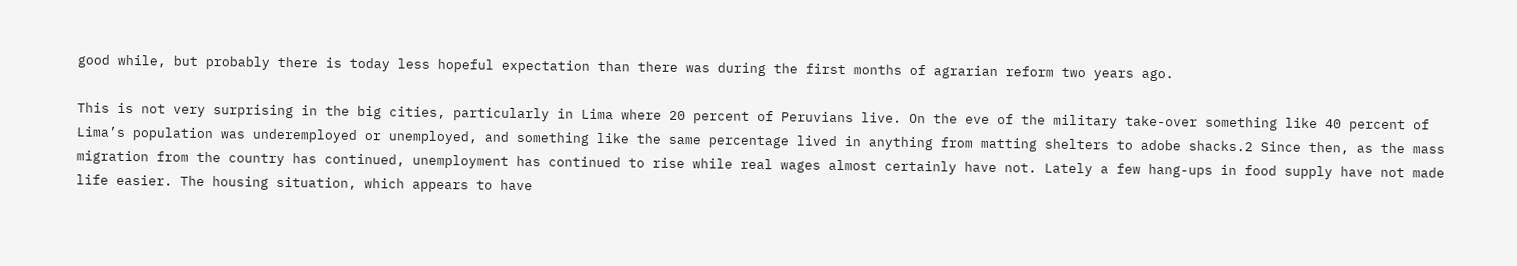good while, but probably there is today less hopeful expectation than there was during the first months of agrarian reform two years ago.

This is not very surprising in the big cities, particularly in Lima where 20 percent of Peruvians live. On the eve of the military take-over something like 40 percent of Lima’s population was underemployed or unemployed, and something like the same percentage lived in anything from matting shelters to adobe shacks.2 Since then, as the mass migration from the country has continued, unemployment has continued to rise while real wages almost certainly have not. Lately a few hang-ups in food supply have not made life easier. The housing situation, which appears to have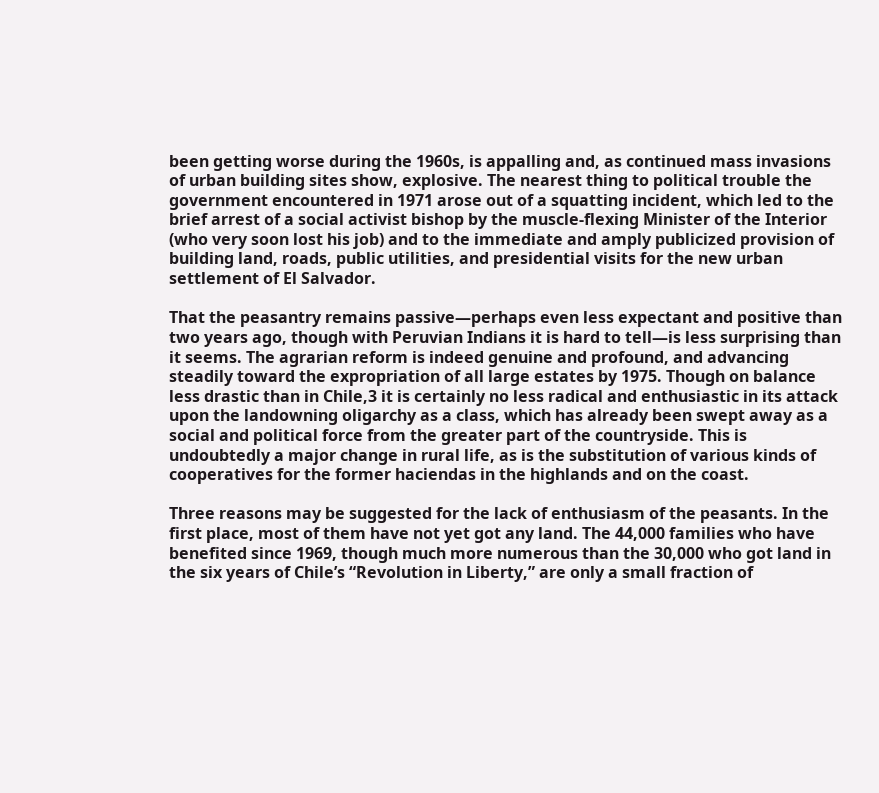been getting worse during the 1960s, is appalling and, as continued mass invasions of urban building sites show, explosive. The nearest thing to political trouble the government encountered in 1971 arose out of a squatting incident, which led to the brief arrest of a social activist bishop by the muscle-flexing Minister of the Interior (who very soon lost his job) and to the immediate and amply publicized provision of building land, roads, public utilities, and presidential visits for the new urban settlement of El Salvador.

That the peasantry remains passive—perhaps even less expectant and positive than two years ago, though with Peruvian Indians it is hard to tell—is less surprising than it seems. The agrarian reform is indeed genuine and profound, and advancing steadily toward the expropriation of all large estates by 1975. Though on balance less drastic than in Chile,3 it is certainly no less radical and enthusiastic in its attack upon the landowning oligarchy as a class, which has already been swept away as a social and political force from the greater part of the countryside. This is undoubtedly a major change in rural life, as is the substitution of various kinds of cooperatives for the former haciendas in the highlands and on the coast.

Three reasons may be suggested for the lack of enthusiasm of the peasants. In the first place, most of them have not yet got any land. The 44,000 families who have benefited since 1969, though much more numerous than the 30,000 who got land in the six years of Chile’s “Revolution in Liberty,” are only a small fraction of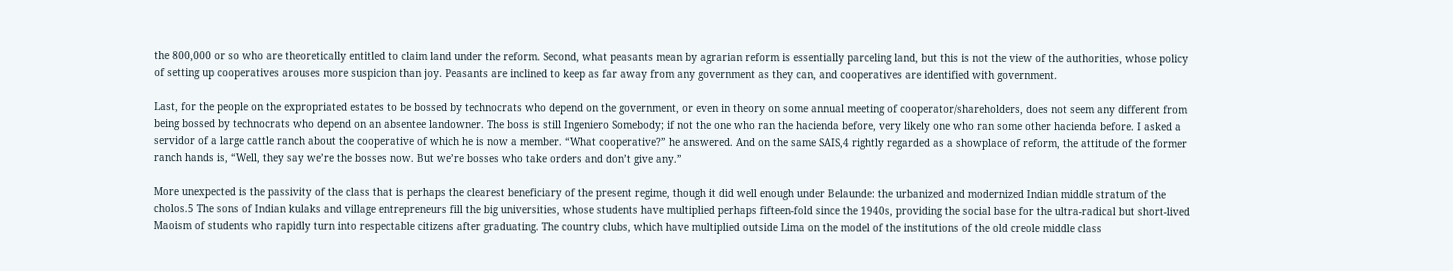the 800,000 or so who are theoretically entitled to claim land under the reform. Second, what peasants mean by agrarian reform is essentially parceling land, but this is not the view of the authorities, whose policy of setting up cooperatives arouses more suspicion than joy. Peasants are inclined to keep as far away from any government as they can, and cooperatives are identified with government.

Last, for the people on the expropriated estates to be bossed by technocrats who depend on the government, or even in theory on some annual meeting of cooperator/shareholders, does not seem any different from being bossed by technocrats who depend on an absentee landowner. The boss is still Ingeniero Somebody; if not the one who ran the hacienda before, very likely one who ran some other hacienda before. I asked a servidor of a large cattle ranch about the cooperative of which he is now a member. “What cooperative?” he answered. And on the same SAIS,4 rightly regarded as a showplace of reform, the attitude of the former ranch hands is, “Well, they say we’re the bosses now. But we’re bosses who take orders and don’t give any.”

More unexpected is the passivity of the class that is perhaps the clearest beneficiary of the present regime, though it did well enough under Belaunde: the urbanized and modernized Indian middle stratum of the cholos.5 The sons of Indian kulaks and village entrepreneurs fill the big universities, whose students have multiplied perhaps fifteen-fold since the 1940s, providing the social base for the ultra-radical but short-lived Maoism of students who rapidly turn into respectable citizens after graduating. The country clubs, which have multiplied outside Lima on the model of the institutions of the old creole middle class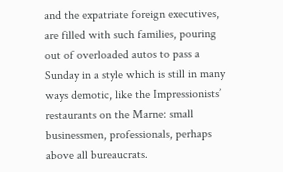and the expatriate foreign executives, are filled with such families, pouring out of overloaded autos to pass a Sunday in a style which is still in many ways demotic, like the Impressionists’ restaurants on the Marne: small businessmen, professionals, perhaps above all bureaucrats.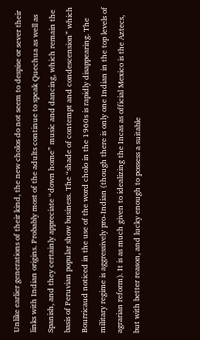Unlike earlier generations of their kind, the new cholos do not seem to despise or sever their links with Indian origins. Probably most of the adults continue to speak Quechua as well as Spanish, and they certainly appreciate “down home” music and dancing, which remain the basis of Peruvian popular show business. The “shade of contempt and condescension” which Bourricaud noticed in the use of the word cholo in the 1960s is rapidly disappearing. The military regime is aggressively pro-Indian (though there is only one Indian in the top levels of agrarian reform). It is as much given to idealizing the Incas as official Mexico is the Aztecs, but with better reason, and lucky enough to possess a suitable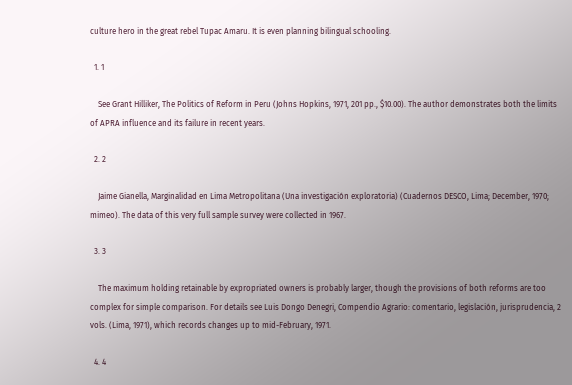culture hero in the great rebel Tupac Amaru. It is even planning bilingual schooling.

  1. 1

    See Grant Hilliker, The Politics of Reform in Peru (Johns Hopkins, 1971, 201 pp., $10.00). The author demonstrates both the limits of APRA influence and its failure in recent years.

  2. 2

    Jaime Gianella, Marginalidad en Lima Metropolitana (Una investigación exploratoria) (Cuadernos DESCO, Lima; December, 1970; mimeo). The data of this very full sample survey were collected in 1967.

  3. 3

    The maximum holding retainable by expropriated owners is probably larger, though the provisions of both reforms are too complex for simple comparison. For details see Luis Dongo Denegri, Compendio Agrario: comentario, legislación, jurisprudencia, 2 vols. (Lima, 1971), which records changes up to mid-February, 1971.

  4. 4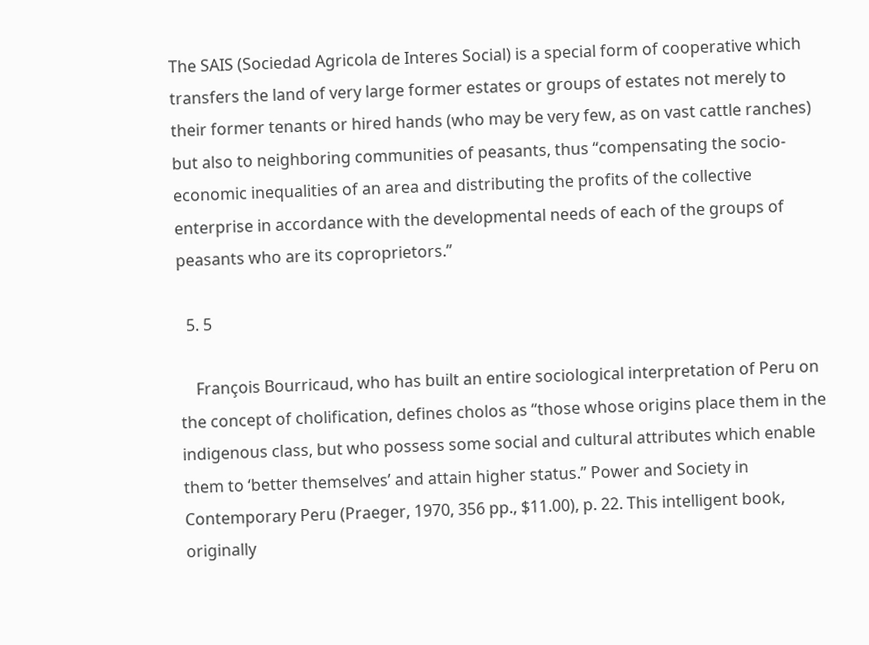The SAIS (Sociedad Agricola de Interes Social) is a special form of cooperative which transfers the land of very large former estates or groups of estates not merely to their former tenants or hired hands (who may be very few, as on vast cattle ranches) but also to neighboring communities of peasants, thus “compensating the socio-economic inequalities of an area and distributing the profits of the collective enterprise in accordance with the developmental needs of each of the groups of peasants who are its coproprietors.”

  5. 5

    François Bourricaud, who has built an entire sociological interpretation of Peru on the concept of cholification, defines cholos as “those whose origins place them in the indigenous class, but who possess some social and cultural attributes which enable them to ‘better themselves’ and attain higher status.” Power and Society in Contemporary Peru (Praeger, 1970, 356 pp., $11.00), p. 22. This intelligent book, originally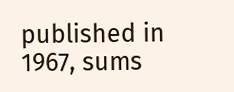published in 1967, sums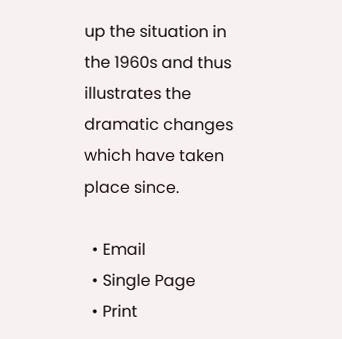up the situation in the 1960s and thus illustrates the dramatic changes which have taken place since.

  • Email
  • Single Page
  • Print